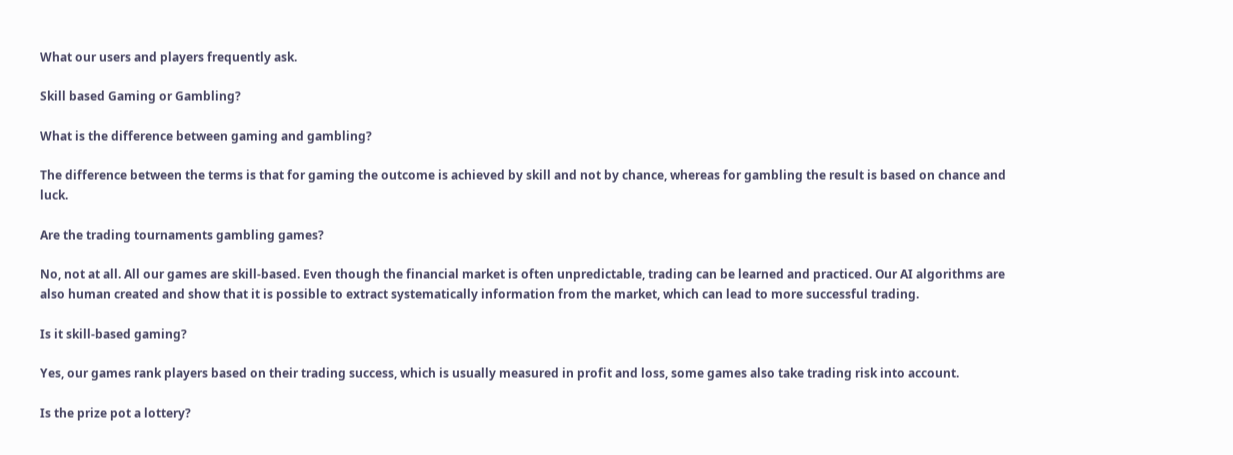What our users and players frequently ask.

Skill based Gaming or Gambling?

What is the difference between gaming and gambling?

The difference between the terms is that for gaming the outcome is achieved by skill and not by chance, whereas for gambling the result is based on chance and luck.

Are the trading tournaments gambling games?

No, not at all. All our games are skill-based. Even though the financial market is often unpredictable, trading can be learned and practiced. Our AI algorithms are also human created and show that it is possible to extract systematically information from the market, which can lead to more successful trading.

Is it skill-based gaming?

Yes, our games rank players based on their trading success, which is usually measured in profit and loss, some games also take trading risk into account.

Is the prize pot a lottery?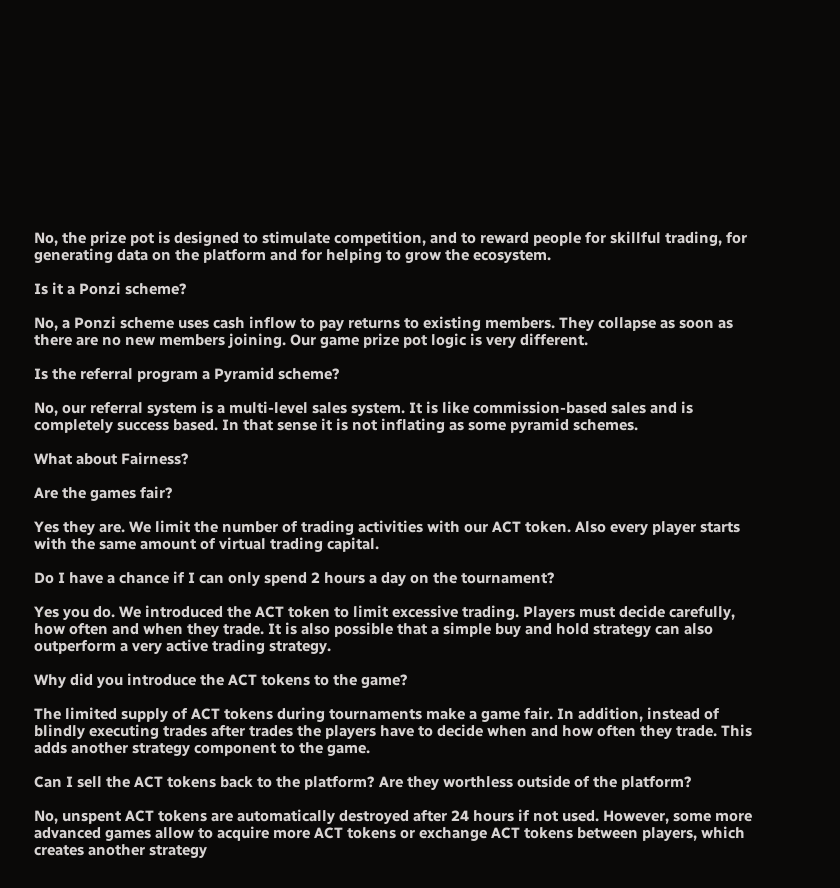No, the prize pot is designed to stimulate competition, and to reward people for skillful trading, for generating data on the platform and for helping to grow the ecosystem.

Is it a Ponzi scheme?

No, a Ponzi scheme uses cash inflow to pay returns to existing members. They collapse as soon as there are no new members joining. Our game prize pot logic is very different.

Is the referral program a Pyramid scheme?

No, our referral system is a multi-level sales system. It is like commission-based sales and is completely success based. In that sense it is not inflating as some pyramid schemes.

What about Fairness?

Are the games fair?

Yes they are. We limit the number of trading activities with our ACT token. Also every player starts with the same amount of virtual trading capital.

Do I have a chance if I can only spend 2 hours a day on the tournament?

Yes you do. We introduced the ACT token to limit excessive trading. Players must decide carefully, how often and when they trade. It is also possible that a simple buy and hold strategy can also outperform a very active trading strategy.

Why did you introduce the ACT tokens to the game?

The limited supply of ACT tokens during tournaments make a game fair. In addition, instead of blindly executing trades after trades the players have to decide when and how often they trade. This adds another strategy component to the game.

Can I sell the ACT tokens back to the platform? Are they worthless outside of the platform?

No, unspent ACT tokens are automatically destroyed after 24 hours if not used. However, some more advanced games allow to acquire more ACT tokens or exchange ACT tokens between players, which creates another strategy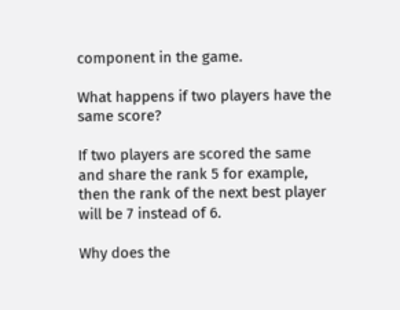component in the game.

What happens if two players have the same score?

If two players are scored the same and share the rank 5 for example, then the rank of the next best player will be 7 instead of 6.

Why does the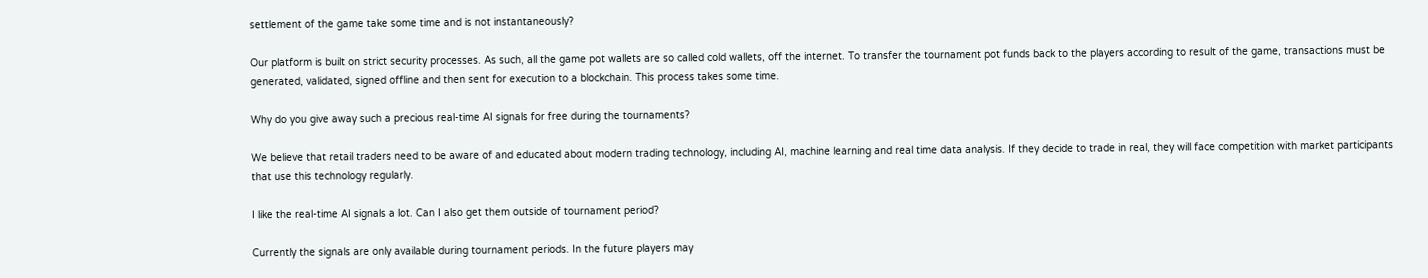settlement of the game take some time and is not instantaneously?

Our platform is built on strict security processes. As such, all the game pot wallets are so called cold wallets, off the internet. To transfer the tournament pot funds back to the players according to result of the game, transactions must be generated, validated, signed offline and then sent for execution to a blockchain. This process takes some time.

Why do you give away such a precious real-time AI signals for free during the tournaments?

We believe that retail traders need to be aware of and educated about modern trading technology, including AI, machine learning and real time data analysis. If they decide to trade in real, they will face competition with market participants that use this technology regularly.

I like the real-time AI signals a lot. Can I also get them outside of tournament period?

Currently the signals are only available during tournament periods. In the future players may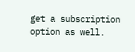get a subscription option as well.